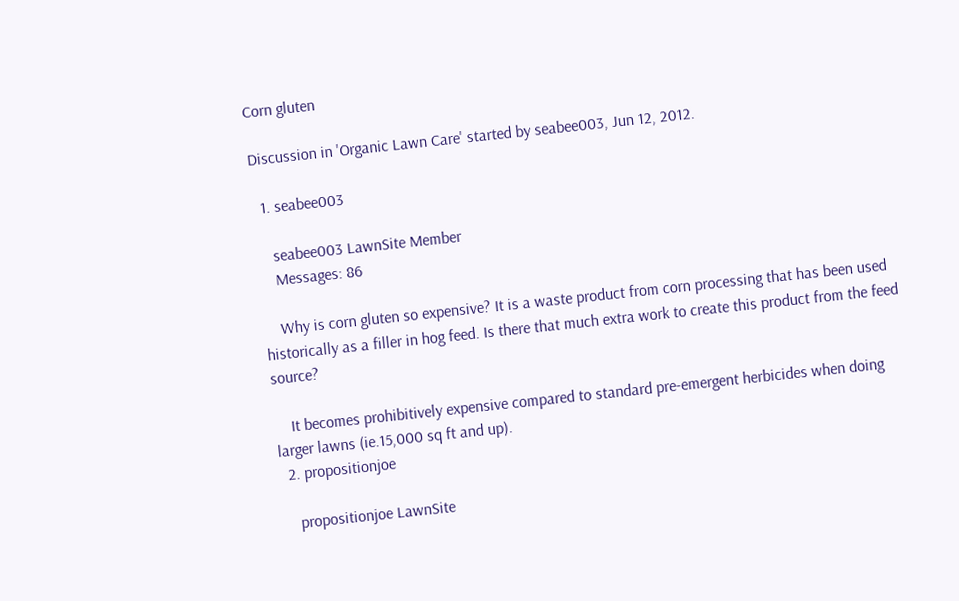Corn gluten

Discussion in 'Organic Lawn Care' started by seabee003, Jun 12, 2012.

  1. seabee003

    seabee003 LawnSite Member
    Messages: 86

    Why is corn gluten so expensive? It is a waste product from corn processing that has been used historically as a filler in hog feed. Is there that much extra work to create this product from the feed source?

    It becomes prohibitively expensive compared to standard pre-emergent herbicides when doing larger lawns (ie.15,000 sq ft and up).
  2. propositionjoe

    propositionjoe LawnSite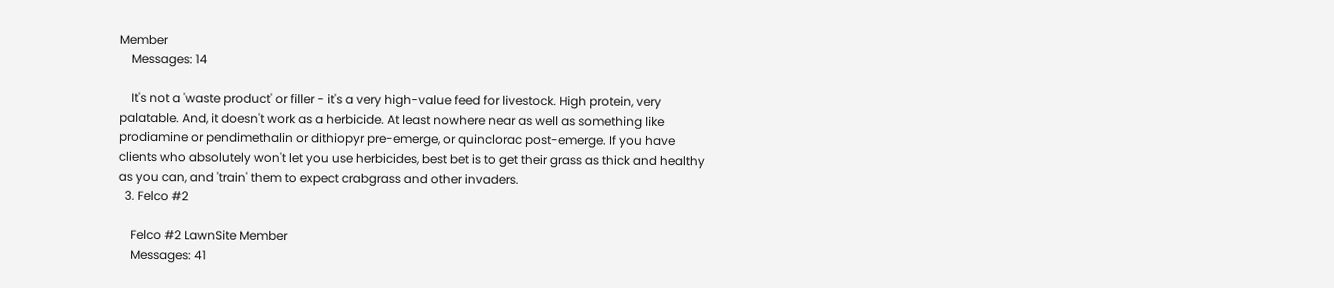Member
    Messages: 14

    It's not a 'waste product' or filler - it's a very high-value feed for livestock. High protein, very palatable. And, it doesn't work as a herbicide. At least nowhere near as well as something like prodiamine or pendimethalin or dithiopyr pre-emerge, or quinclorac post-emerge. If you have clients who absolutely won't let you use herbicides, best bet is to get their grass as thick and healthy as you can, and 'train' them to expect crabgrass and other invaders.
  3. Felco #2

    Felco #2 LawnSite Member
    Messages: 41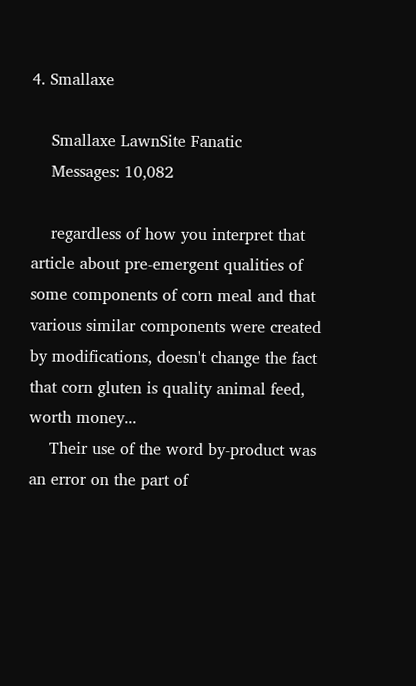4. Smallaxe

    Smallaxe LawnSite Fanatic
    Messages: 10,082

    regardless of how you interpret that article about pre-emergent qualities of some components of corn meal and that various similar components were created by modifications, doesn't change the fact that corn gluten is quality animal feed, worth money...
    Their use of the word by-product was an error on the part of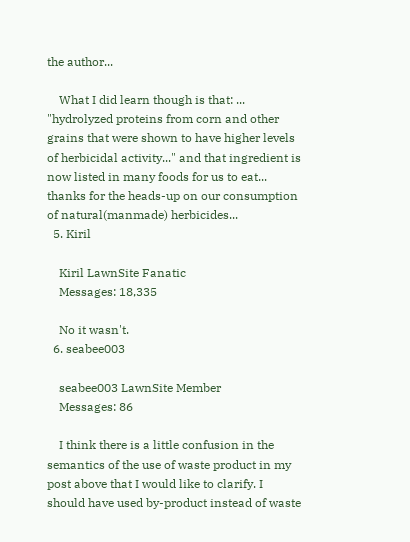the author...

    What I did learn though is that: ... "hydrolyzed proteins from corn and other grains that were shown to have higher levels of herbicidal activity..." and that ingredient is now listed in many foods for us to eat... thanks for the heads-up on our consumption of natural(manmade) herbicides...
  5. Kiril

    Kiril LawnSite Fanatic
    Messages: 18,335

    No it wasn't.
  6. seabee003

    seabee003 LawnSite Member
    Messages: 86

    I think there is a little confusion in the semantics of the use of waste product in my post above that I would like to clarify. I should have used by-product instead of waste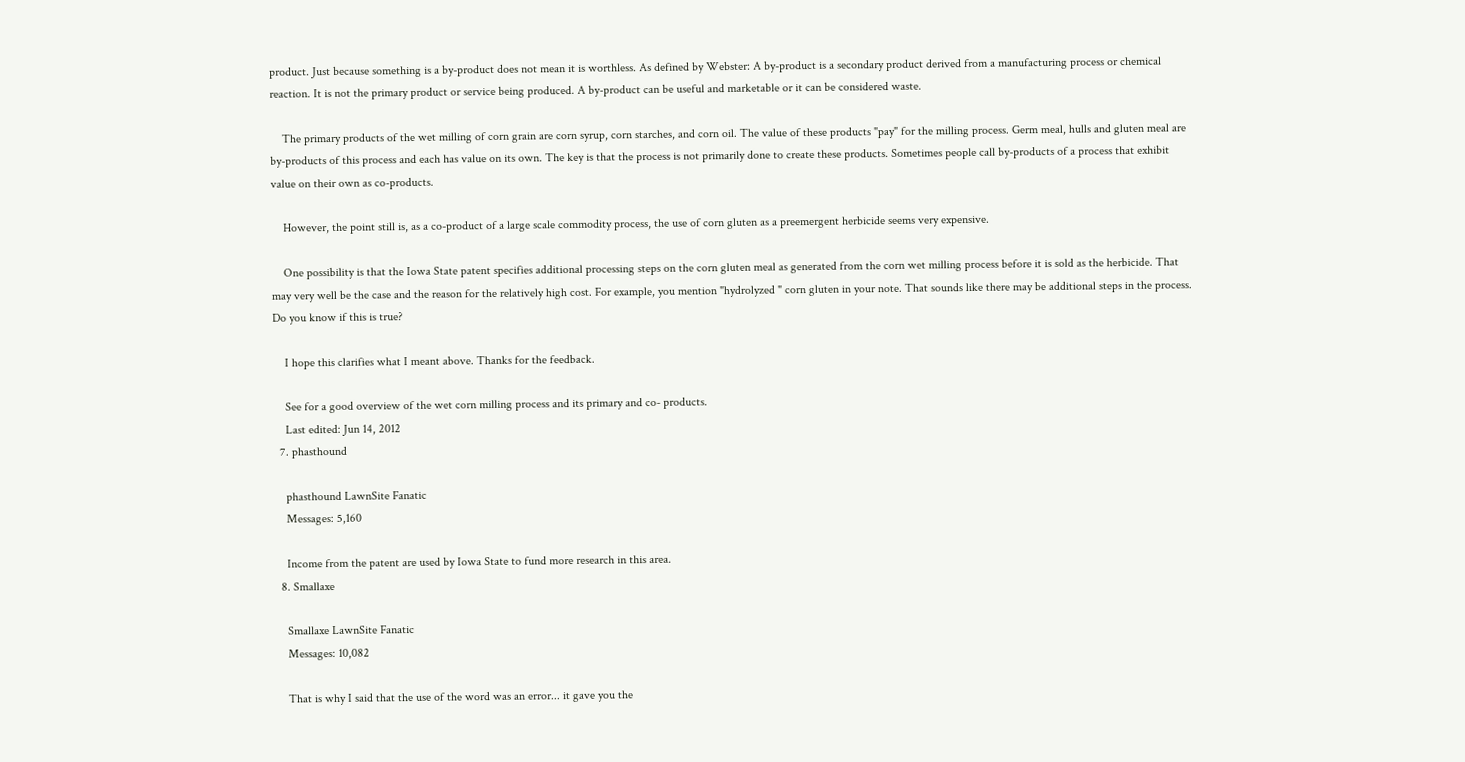product. Just because something is a by-product does not mean it is worthless. As defined by Webster: A by-product is a secondary product derived from a manufacturing process or chemical reaction. It is not the primary product or service being produced. A by-product can be useful and marketable or it can be considered waste.

    The primary products of the wet milling of corn grain are corn syrup, corn starches, and corn oil. The value of these products "pay" for the milling process. Germ meal, hulls and gluten meal are by-products of this process and each has value on its own. The key is that the process is not primarily done to create these products. Sometimes people call by-products of a process that exhibit value on their own as co-products.

    However, the point still is, as a co-product of a large scale commodity process, the use of corn gluten as a preemergent herbicide seems very expensive.

    One possibility is that the Iowa State patent specifies additional processing steps on the corn gluten meal as generated from the corn wet milling process before it is sold as the herbicide. That may very well be the case and the reason for the relatively high cost. For example, you mention "hydrolyzed " corn gluten in your note. That sounds like there may be additional steps in the process. Do you know if this is true?

    I hope this clarifies what I meant above. Thanks for the feedback.

    See for a good overview of the wet corn milling process and its primary and co- products.
    Last edited: Jun 14, 2012
  7. phasthound

    phasthound LawnSite Fanatic
    Messages: 5,160

    Income from the patent are used by Iowa State to fund more research in this area.
  8. Smallaxe

    Smallaxe LawnSite Fanatic
    Messages: 10,082

    That is why I said that the use of the word was an error... it gave you the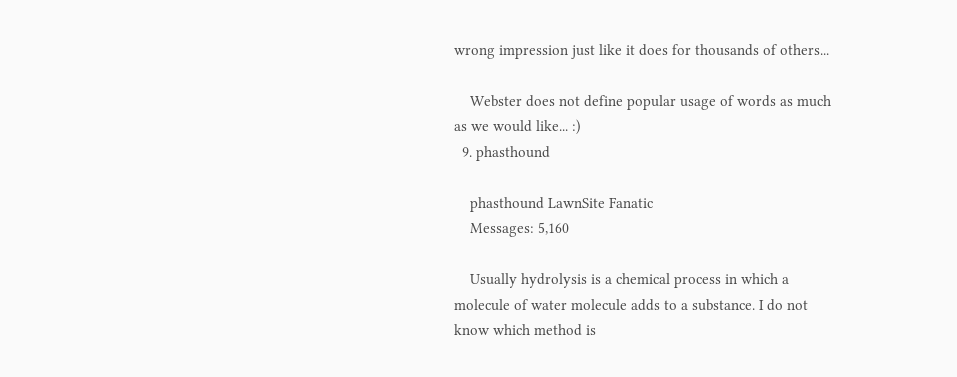wrong impression just like it does for thousands of others...

    Webster does not define popular usage of words as much as we would like... :)
  9. phasthound

    phasthound LawnSite Fanatic
    Messages: 5,160

    Usually hydrolysis is a chemical process in which a molecule of water molecule adds to a substance. I do not know which method is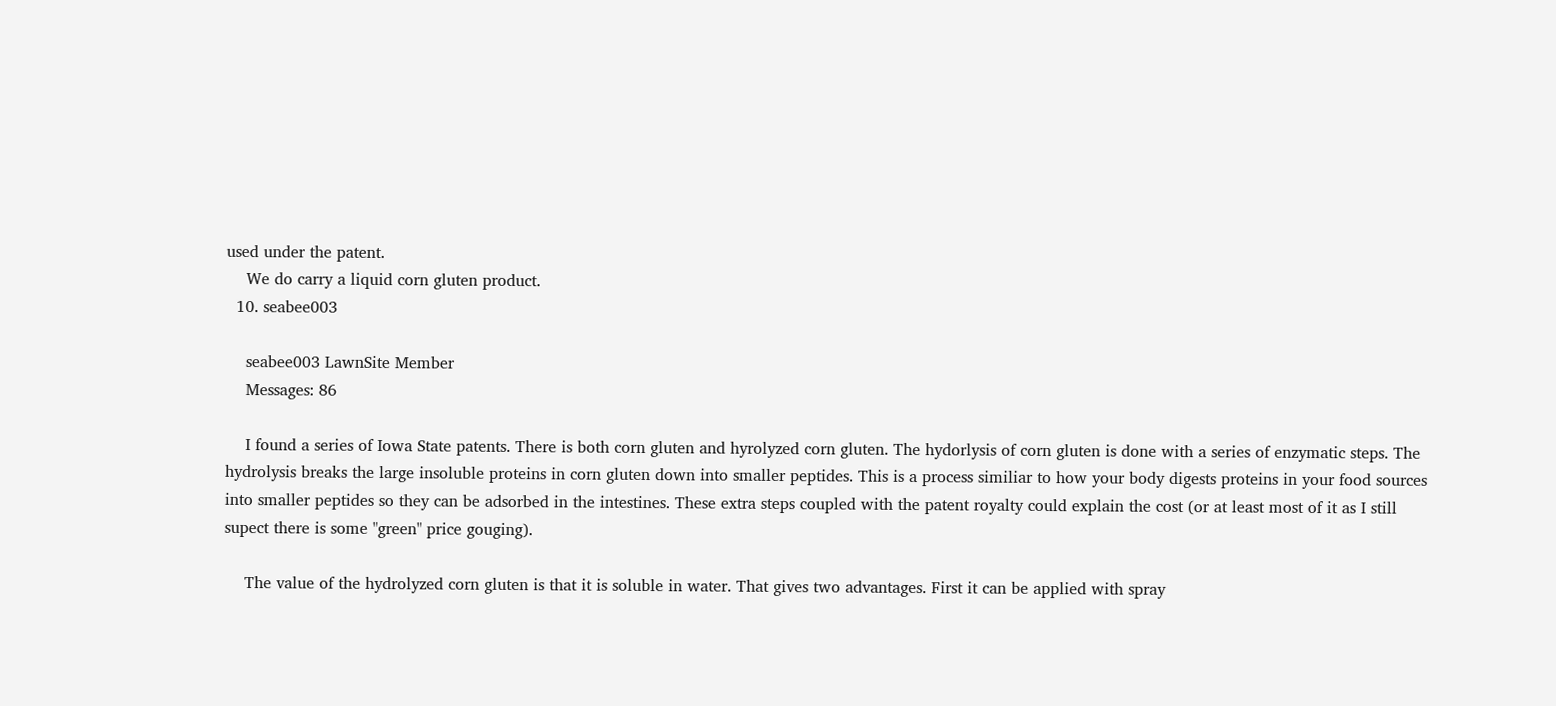used under the patent.
    We do carry a liquid corn gluten product.
  10. seabee003

    seabee003 LawnSite Member
    Messages: 86

    I found a series of Iowa State patents. There is both corn gluten and hyrolyzed corn gluten. The hydorlysis of corn gluten is done with a series of enzymatic steps. The hydrolysis breaks the large insoluble proteins in corn gluten down into smaller peptides. This is a process similiar to how your body digests proteins in your food sources into smaller peptides so they can be adsorbed in the intestines. These extra steps coupled with the patent royalty could explain the cost (or at least most of it as I still supect there is some "green" price gouging).

    The value of the hydrolyzed corn gluten is that it is soluble in water. That gives two advantages. First it can be applied with spray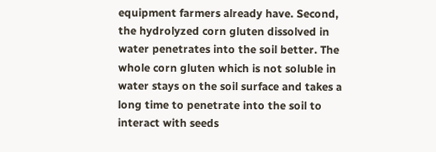equipment farmers already have. Second, the hydrolyzed corn gluten dissolved in water penetrates into the soil better. The whole corn gluten which is not soluble in water stays on the soil surface and takes a long time to penetrate into the soil to interact with seeds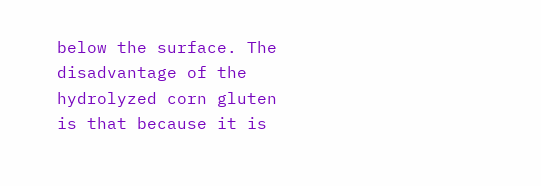below the surface. The disadvantage of the hydrolyzed corn gluten is that because it is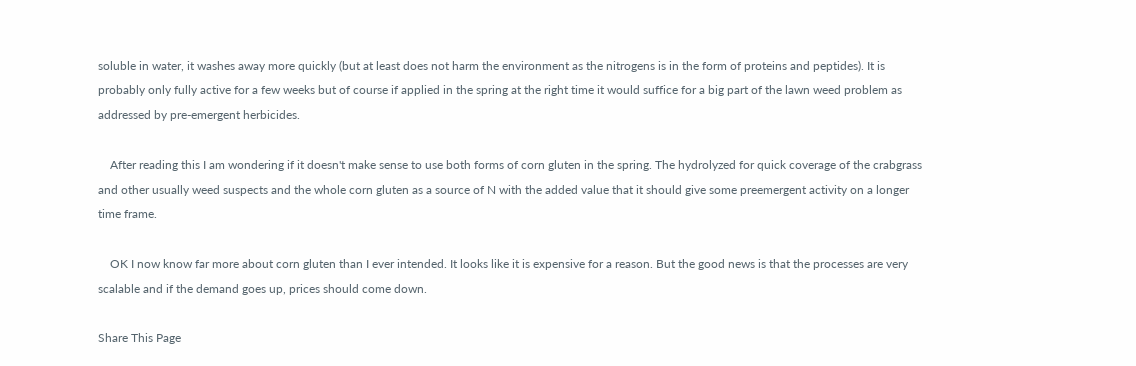soluble in water, it washes away more quickly (but at least does not harm the environment as the nitrogens is in the form of proteins and peptides). It is probably only fully active for a few weeks but of course if applied in the spring at the right time it would suffice for a big part of the lawn weed problem as addressed by pre-emergent herbicides.

    After reading this I am wondering if it doesn't make sense to use both forms of corn gluten in the spring. The hydrolyzed for quick coverage of the crabgrass and other usually weed suspects and the whole corn gluten as a source of N with the added value that it should give some preemergent activity on a longer time frame.

    OK I now know far more about corn gluten than I ever intended. It looks like it is expensive for a reason. But the good news is that the processes are very scalable and if the demand goes up, prices should come down.

Share This Page